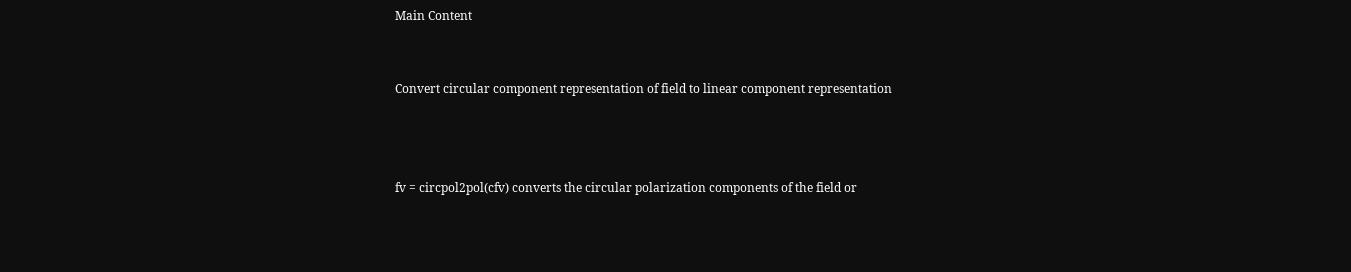Main Content


Convert circular component representation of field to linear component representation



fv = circpol2pol(cfv) converts the circular polarization components of the field or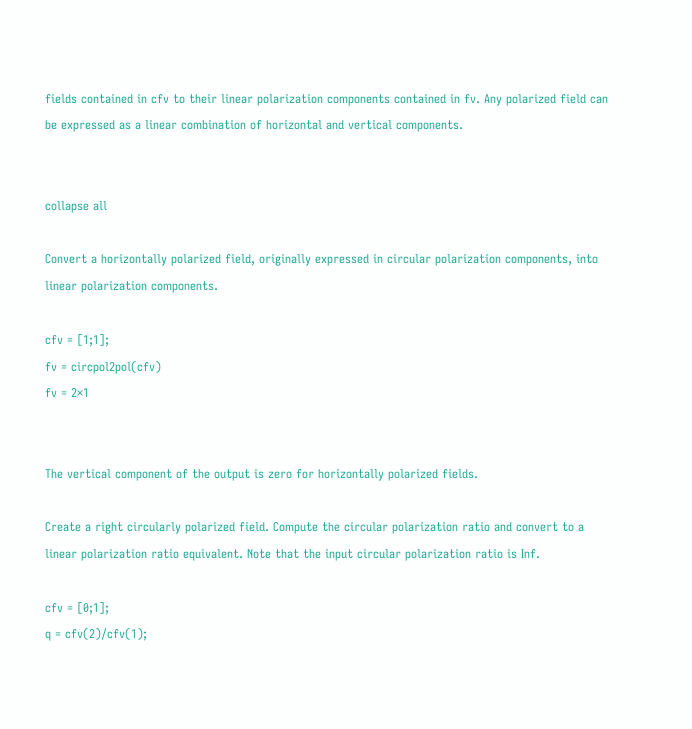fields contained in cfv to their linear polarization components contained in fv. Any polarized field can be expressed as a linear combination of horizontal and vertical components.


collapse all

Convert a horizontally polarized field, originally expressed in circular polarization components, into linear polarization components.

cfv = [1;1];
fv = circpol2pol(cfv)
fv = 2×1


The vertical component of the output is zero for horizontally polarized fields.

Create a right circularly polarized field. Compute the circular polarization ratio and convert to a linear polarization ratio equivalent. Note that the input circular polarization ratio is Inf.

cfv = [0;1];
q = cfv(2)/cfv(1);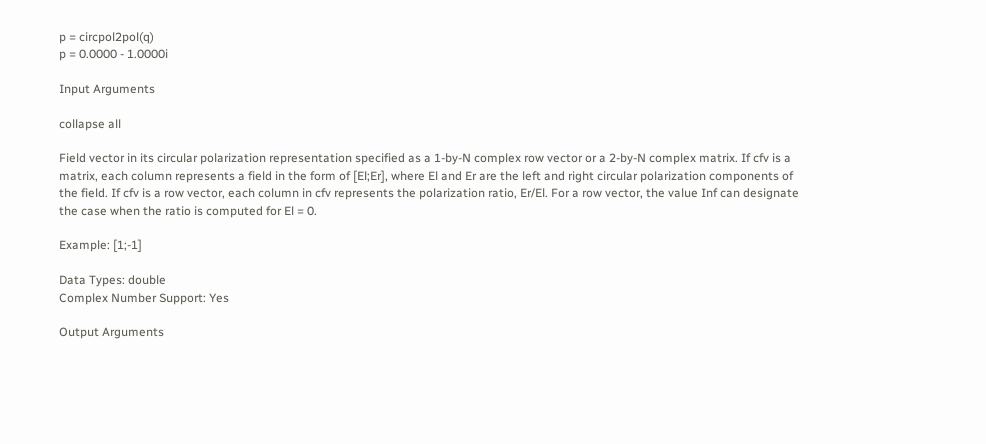p = circpol2pol(q)
p = 0.0000 - 1.0000i

Input Arguments

collapse all

Field vector in its circular polarization representation specified as a 1-by-N complex row vector or a 2-by-N complex matrix. If cfv is a matrix, each column represents a field in the form of [El;Er], where El and Er are the left and right circular polarization components of the field. If cfv is a row vector, each column in cfv represents the polarization ratio, Er/El. For a row vector, the value Inf can designate the case when the ratio is computed for El = 0.

Example: [1;-1]

Data Types: double
Complex Number Support: Yes

Output Arguments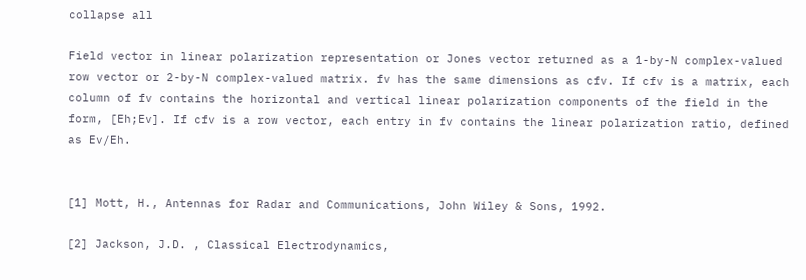collapse all

Field vector in linear polarization representation or Jones vector returned as a 1-by-N complex-valued row vector or 2-by-N complex-valued matrix. fv has the same dimensions as cfv. If cfv is a matrix, each column of fv contains the horizontal and vertical linear polarization components of the field in the form, [Eh;Ev]. If cfv is a row vector, each entry in fv contains the linear polarization ratio, defined as Ev/Eh.


[1] Mott, H., Antennas for Radar and Communications, John Wiley & Sons, 1992.

[2] Jackson, J.D. , Classical Electrodynamics,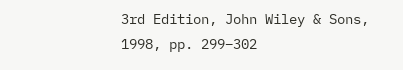3rd Edition, John Wiley & Sons, 1998, pp. 299–302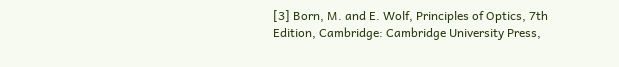[3] Born, M. and E. Wolf, Principles of Optics, 7th Edition, Cambridge: Cambridge University Press,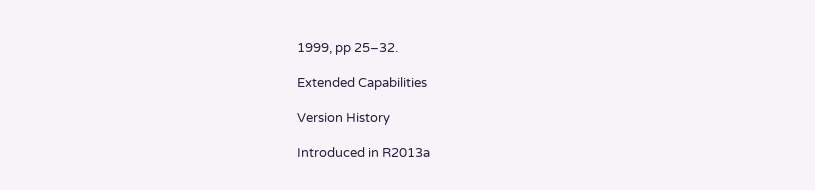1999, pp 25–32.

Extended Capabilities

Version History

Introduced in R2013a